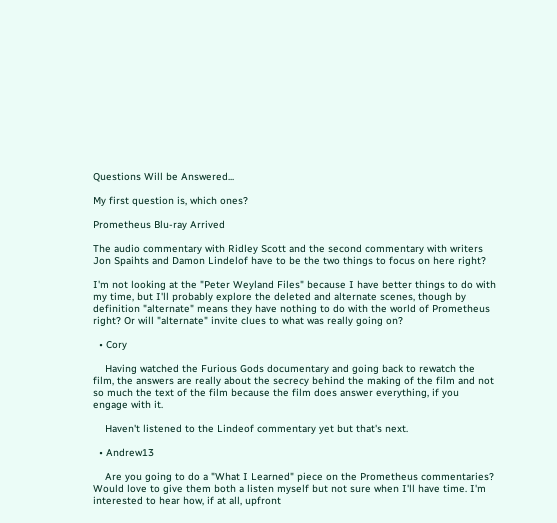Questions Will be Answered...

My first question is, which ones?

Prometheus Blu-ray Arrived

The audio commentary with Ridley Scott and the second commentary with writers Jon Spaihts and Damon Lindelof have to be the two things to focus on here right?

I'm not looking at the "Peter Weyland Files" because I have better things to do with my time, but I'll probably explore the deleted and alternate scenes, though by definition "alternate" means they have nothing to do with the world of Prometheus right? Or will "alternate" invite clues to what was really going on?

  • Cory

    Having watched the Furious Gods documentary and going back to rewatch the film, the answers are really about the secrecy behind the making of the film and not so much the text of the film because the film does answer everything, if you engage with it.

    Haven't listened to the Lindeof commentary yet but that's next.

  • Andrew13

    Are you going to do a "What I Learned" piece on the Prometheus commentaries? Would love to give them both a listen myself but not sure when I'll have time. I'm interested to hear how, if at all, upfront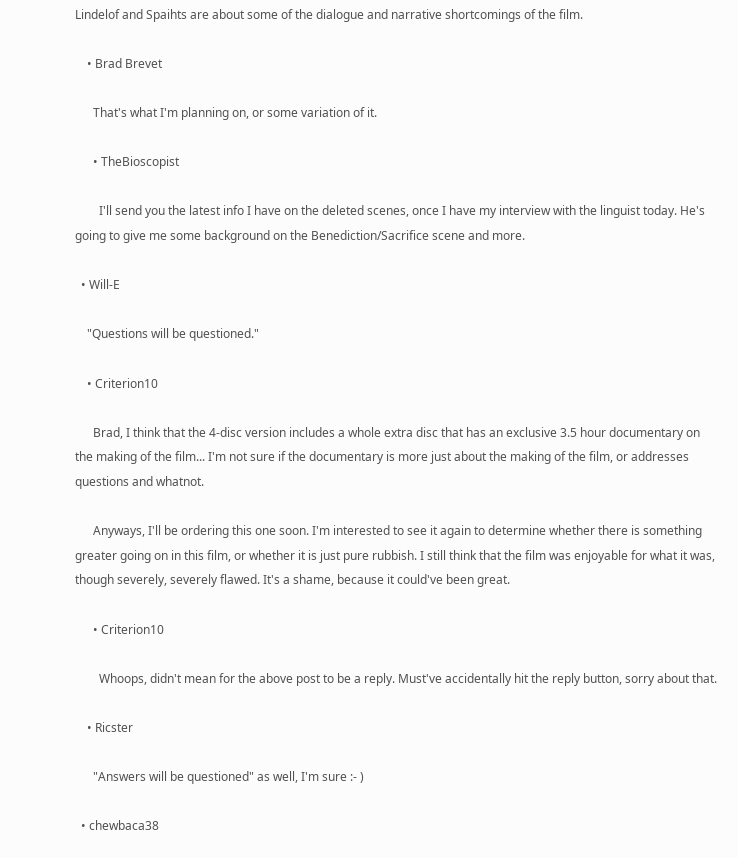Lindelof and Spaihts are about some of the dialogue and narrative shortcomings of the film.

    • Brad Brevet

      That's what I'm planning on, or some variation of it.

      • TheBioscopist

        I'll send you the latest info I have on the deleted scenes, once I have my interview with the linguist today. He's going to give me some background on the Benediction/Sacrifice scene and more.

  • Will-E

    "Questions will be questioned."

    • Criterion10

      Brad, I think that the 4-disc version includes a whole extra disc that has an exclusive 3.5 hour documentary on the making of the film... I'm not sure if the documentary is more just about the making of the film, or addresses questions and whatnot.

      Anyways, I'll be ordering this one soon. I'm interested to see it again to determine whether there is something greater going on in this film, or whether it is just pure rubbish. I still think that the film was enjoyable for what it was, though severely, severely flawed. It's a shame, because it could've been great.

      • Criterion10

        Whoops, didn't mean for the above post to be a reply. Must've accidentally hit the reply button, sorry about that.

    • Ricster

      "Answers will be questioned" as well, I'm sure :- )

  • chewbaca38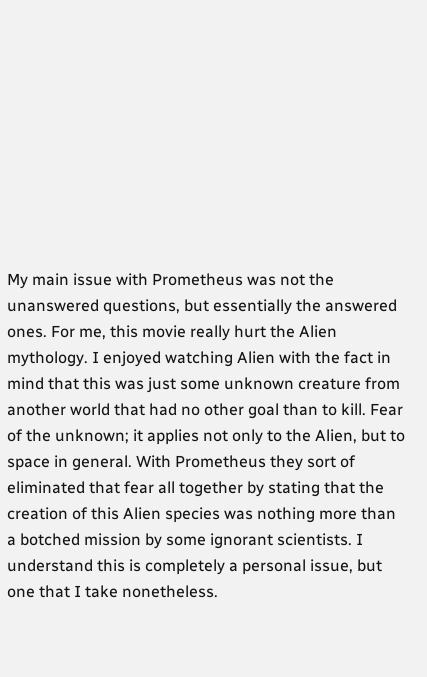My main issue with Prometheus was not the unanswered questions, but essentially the answered ones. For me, this movie really hurt the Alien mythology. I enjoyed watching Alien with the fact in mind that this was just some unknown creature from another world that had no other goal than to kill. Fear of the unknown; it applies not only to the Alien, but to space in general. With Prometheus they sort of eliminated that fear all together by stating that the creation of this Alien species was nothing more than a botched mission by some ignorant scientists. I understand this is completely a personal issue, but one that I take nonetheless.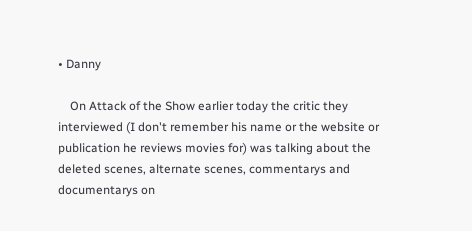• Danny

    On Attack of the Show earlier today the critic they interviewed (I don't remember his name or the website or publication he reviews movies for) was talking about the deleted scenes, alternate scenes, commentarys and documentarys on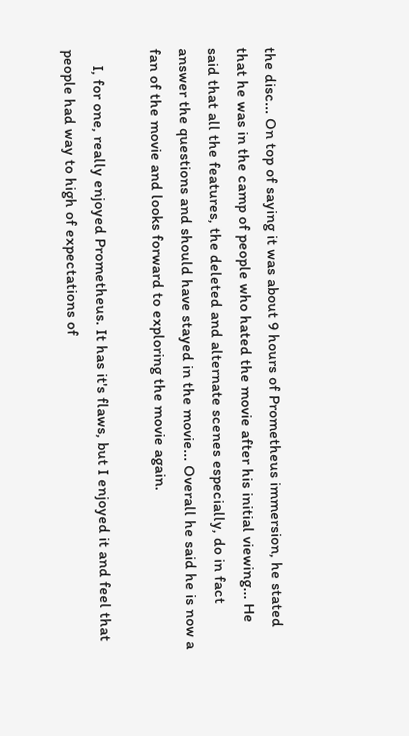the disc... On top of saying it was about 9 hours of Prometheus immersion, he stated that he was in the camp of people who hated the movie after his initial viewing... He said that all the features, the deleted and alternate scenes especially, do in fact answer the questions and should have stayed in the movie... Overall he said he is now a fan of the movie and looks forward to exploring the movie again.

    I, for one, really enjoyed Prometheus. It has it's flaws, but I enjoyed it and feel that people had way to high of expectations of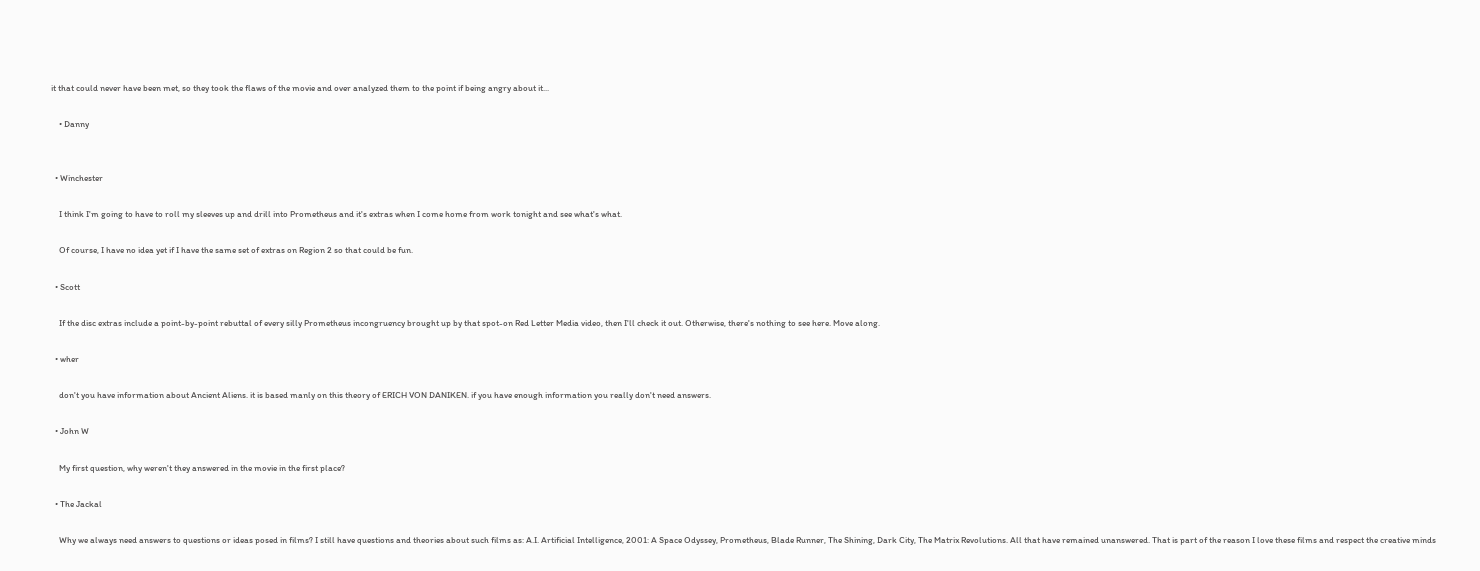it that could never have been met, so they took the flaws of the movie and over analyzed them to the point if being angry about it...

    • Danny


  • Winchester

    I think I'm going to have to roll my sleeves up and drill into Prometheus and it's extras when I come home from work tonight and see what's what.

    Of course, I have no idea yet if I have the same set of extras on Region 2 so that could be fun.

  • Scott

    If the disc extras include a point-by-point rebuttal of every silly Prometheus incongruency brought up by that spot-on Red Letter Media video, then I'll check it out. Otherwise, there's nothing to see here. Move along.

  • wher

    don't you have information about Ancient Aliens. it is based manly on this theory of ERICH VON DANIKEN. if you have enough information you really don't need answers.

  • John W

    My first question, why weren't they answered in the movie in the first place?

  • The Jackal

    Why we always need answers to questions or ideas posed in films? I still have questions and theories about such films as: A.I. Artificial Intelligence, 2001: A Space Odyssey, Prometheus, Blade Runner, The Shining, Dark City, The Matrix Revolutions. All that have remained unanswered. That is part of the reason I love these films and respect the creative minds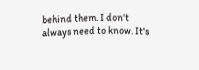behind them. I don't always need to know. It's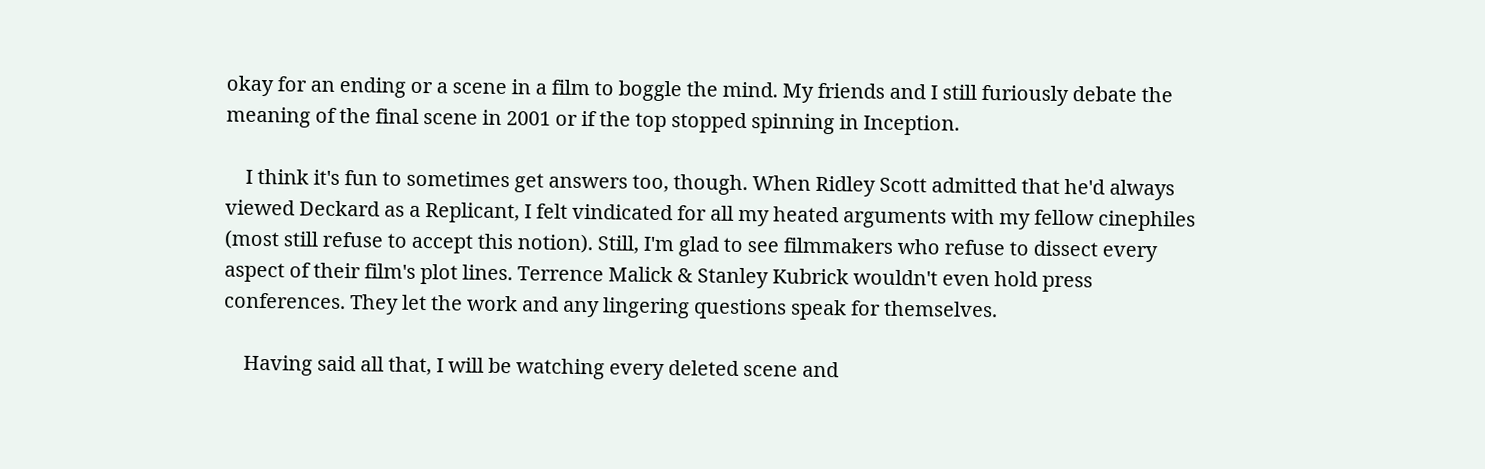okay for an ending or a scene in a film to boggle the mind. My friends and I still furiously debate the meaning of the final scene in 2001 or if the top stopped spinning in Inception.

    I think it's fun to sometimes get answers too, though. When Ridley Scott admitted that he'd always viewed Deckard as a Replicant, I felt vindicated for all my heated arguments with my fellow cinephiles (most still refuse to accept this notion). Still, I'm glad to see filmmakers who refuse to dissect every aspect of their film's plot lines. Terrence Malick & Stanley Kubrick wouldn't even hold press conferences. They let the work and any lingering questions speak for themselves.

    Having said all that, I will be watching every deleted scene and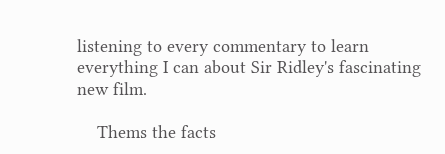listening to every commentary to learn everything I can about Sir Ridley's fascinating new film.

    Thems the facts